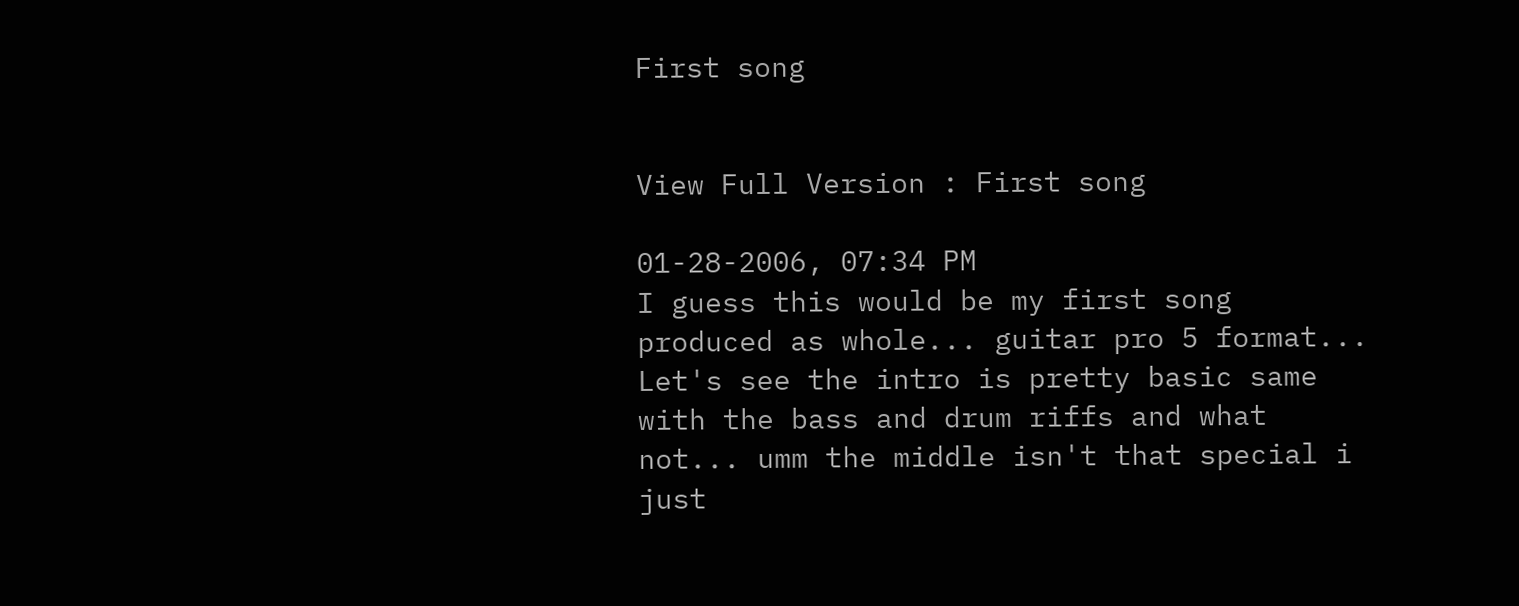First song


View Full Version : First song

01-28-2006, 07:34 PM
I guess this would be my first song produced as whole... guitar pro 5 format... Let's see the intro is pretty basic same with the bass and drum riffs and what not... umm the middle isn't that special i just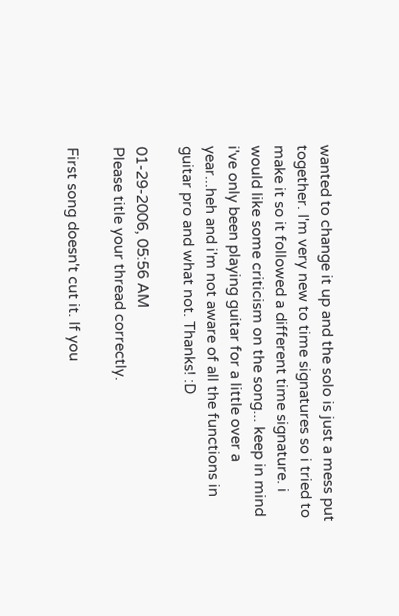wanted to change it up and the solo is just a mess put together. I'm very new to time signatures so i tried to make it so it followed a different time signature. i would like some criticism on the song... keep in mind i've only been playing guitar for a little over a year...heh and i'm not aware of all the functions in guitar pro and what not. Thanks! :D

01-29-2006, 05:56 AM
Please title your thread correctly.

First song doesn't cut it. If you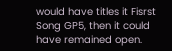would have titles it Fisrst Song GP5, then it could have remained open.